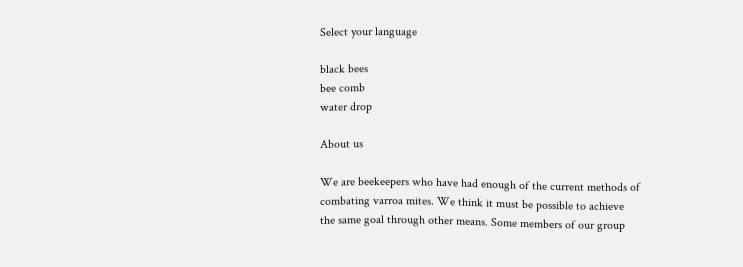Select your language

black bees
bee comb
water drop

About us

We are beekeepers who have had enough of the current methods of combating varroa mites. We think it must be possible to achieve the same goal through other means. Some members of our group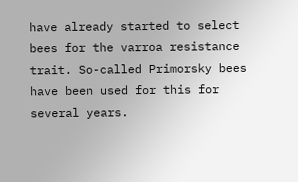have already started to select bees for the varroa resistance trait. So-called Primorsky bees have been used for this for several years.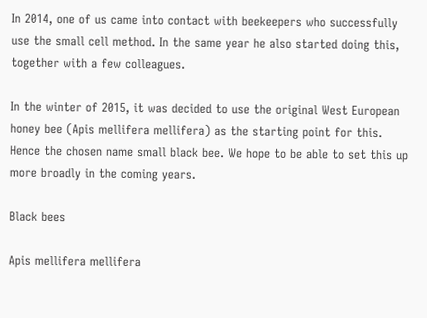In 2014, one of us came into contact with beekeepers who successfully use the small cell method. In the same year he also started doing this, together with a few colleagues.

In the winter of 2015, it was decided to use the original West European honey bee (Apis mellifera mellifera) as the starting point for this. Hence the chosen name small black bee. We hope to be able to set this up more broadly in the coming years.

Black bees

Apis mellifera mellifera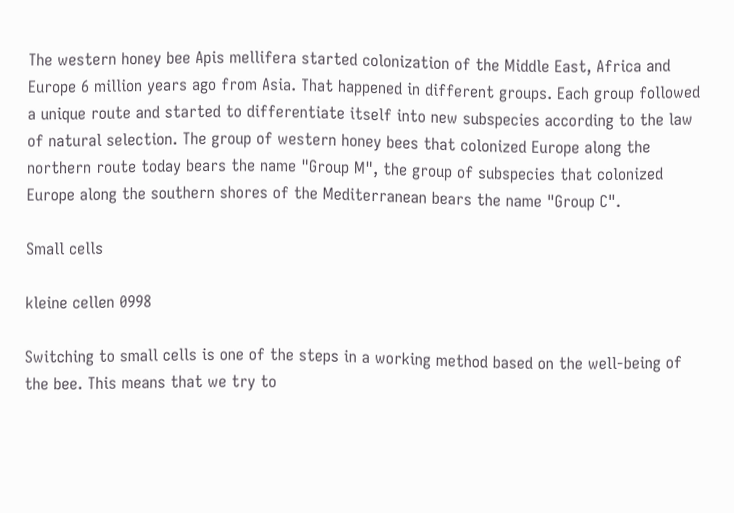The western honey bee Apis mellifera started colonization of the Middle East, Africa and Europe 6 million years ago from Asia. That happened in different groups. Each group followed a unique route and started to differentiate itself into new subspecies according to the law of natural selection. The group of western honey bees that colonized Europe along the northern route today bears the name "Group M", the group of subspecies that colonized Europe along the southern shores of the Mediterranean bears the name "Group C".

Small cells

kleine cellen 0998

Switching to small cells is one of the steps in a working method based on the well-being of the bee. This means that we try to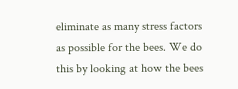eliminate as many stress factors as possible for the bees. We do this by looking at how the bees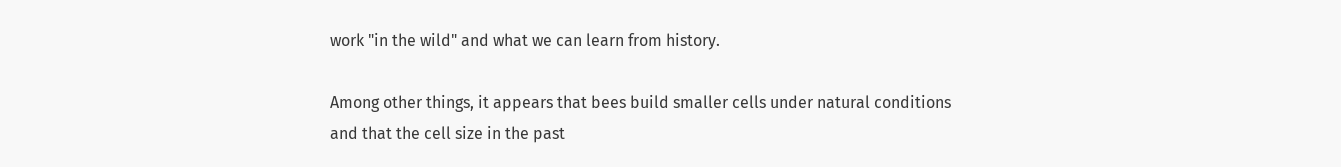work "in the wild" and what we can learn from history.

Among other things, it appears that bees build smaller cells under natural conditions and that the cell size in the past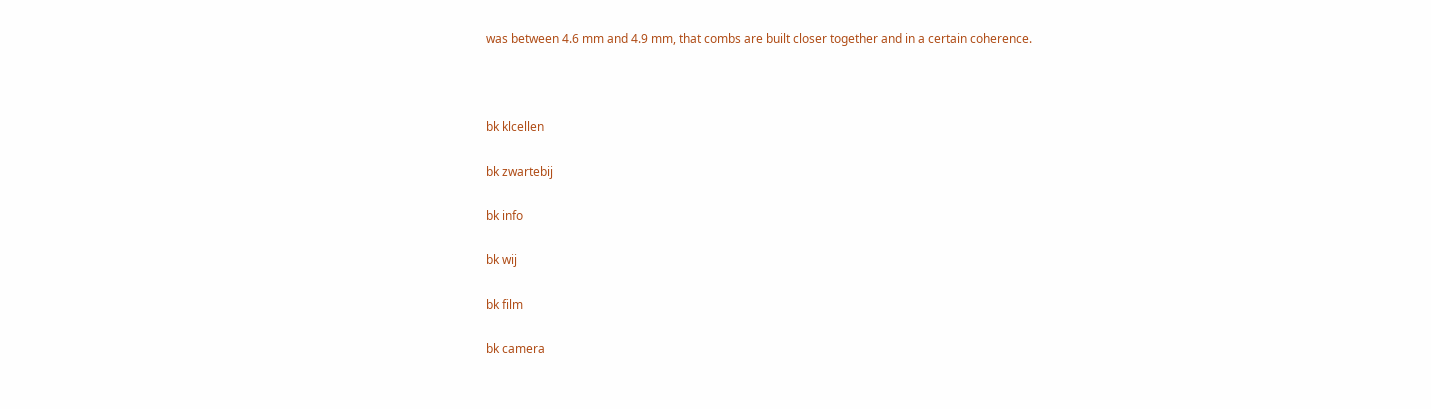was between 4.6 mm and 4.9 mm, that combs are built closer together and in a certain coherence.



bk klcellen

bk zwartebij

bk info

bk wij

bk film

bk camera